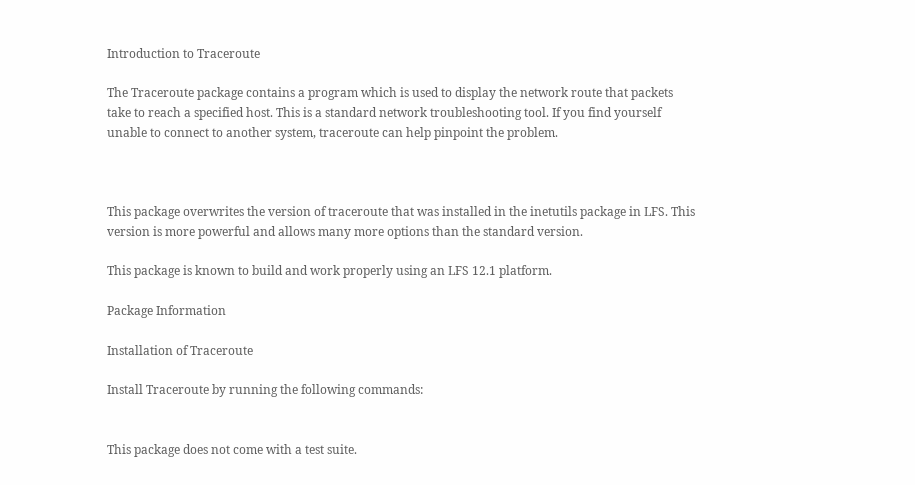Introduction to Traceroute

The Traceroute package contains a program which is used to display the network route that packets take to reach a specified host. This is a standard network troubleshooting tool. If you find yourself unable to connect to another system, traceroute can help pinpoint the problem.



This package overwrites the version of traceroute that was installed in the inetutils package in LFS. This version is more powerful and allows many more options than the standard version.

This package is known to build and work properly using an LFS 12.1 platform.

Package Information

Installation of Traceroute

Install Traceroute by running the following commands:


This package does not come with a test suite.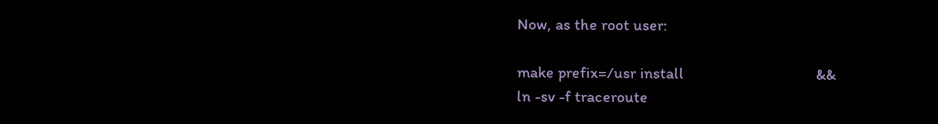Now, as the root user:

make prefix=/usr install                                 &&
ln -sv -f traceroute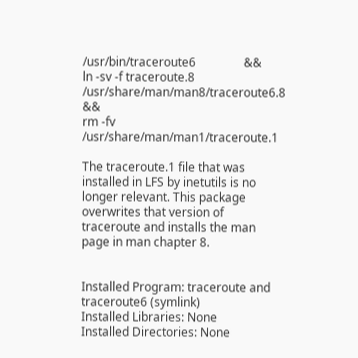/usr/bin/traceroute6                &&
ln -sv -f traceroute.8 /usr/share/man/man8/traceroute6.8 &&
rm -fv /usr/share/man/man1/traceroute.1

The traceroute.1 file that was installed in LFS by inetutils is no longer relevant. This package overwrites that version of traceroute and installs the man page in man chapter 8.


Installed Program: traceroute and traceroute6 (symlink)
Installed Libraries: None
Installed Directories: None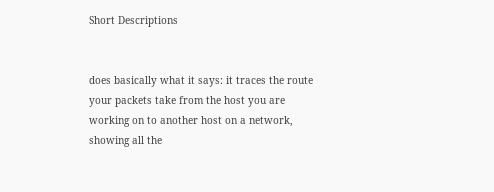Short Descriptions


does basically what it says: it traces the route your packets take from the host you are working on to another host on a network, showing all the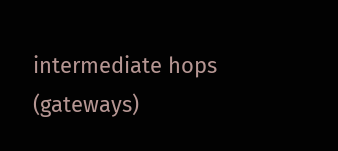intermediate hops (gateways)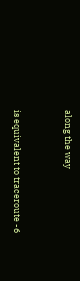along the way


is equivalent to traceroute -6